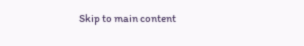Skip to main content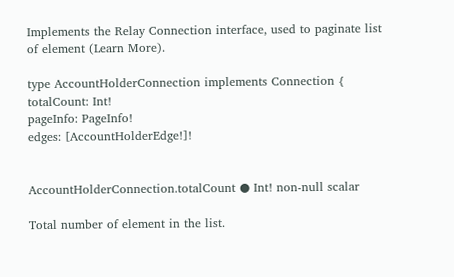Implements the Relay Connection interface, used to paginate list of element (Learn More).

type AccountHolderConnection implements Connection {
totalCount: Int!
pageInfo: PageInfo!
edges: [AccountHolderEdge!]!


AccountHolderConnection.totalCount ● Int! non-null scalar

Total number of element in the list.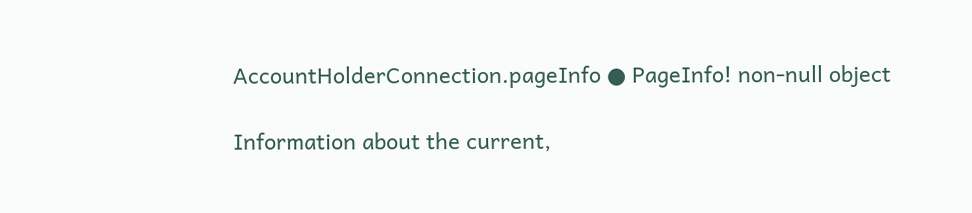AccountHolderConnection.pageInfo ● PageInfo! non-null object

Information about the current,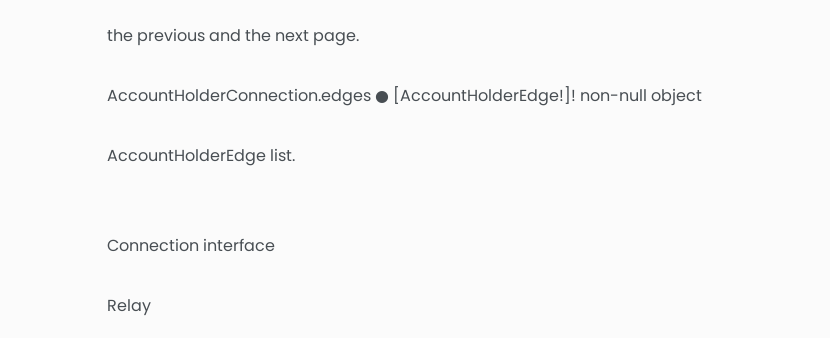the previous and the next page.

AccountHolderConnection.edges ● [AccountHolderEdge!]! non-null object

AccountHolderEdge list.


Connection interface

Relay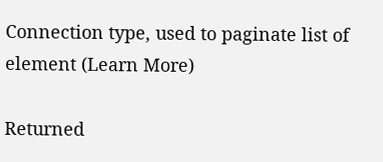Connection type, used to paginate list of element (Learn More)

Returned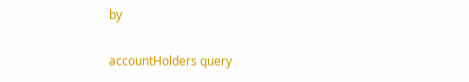by

accountHolders query